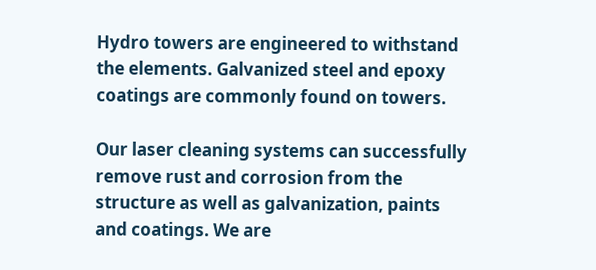Hydro towers are engineered to withstand the elements. Galvanized steel and epoxy coatings are commonly found on towers.

Our laser cleaning systems can successfully remove rust and corrosion from the structure as well as galvanization, paints and coatings. We are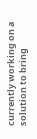currently working on a solution to bring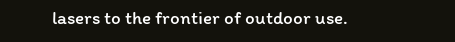lasers to the frontier of outdoor use.